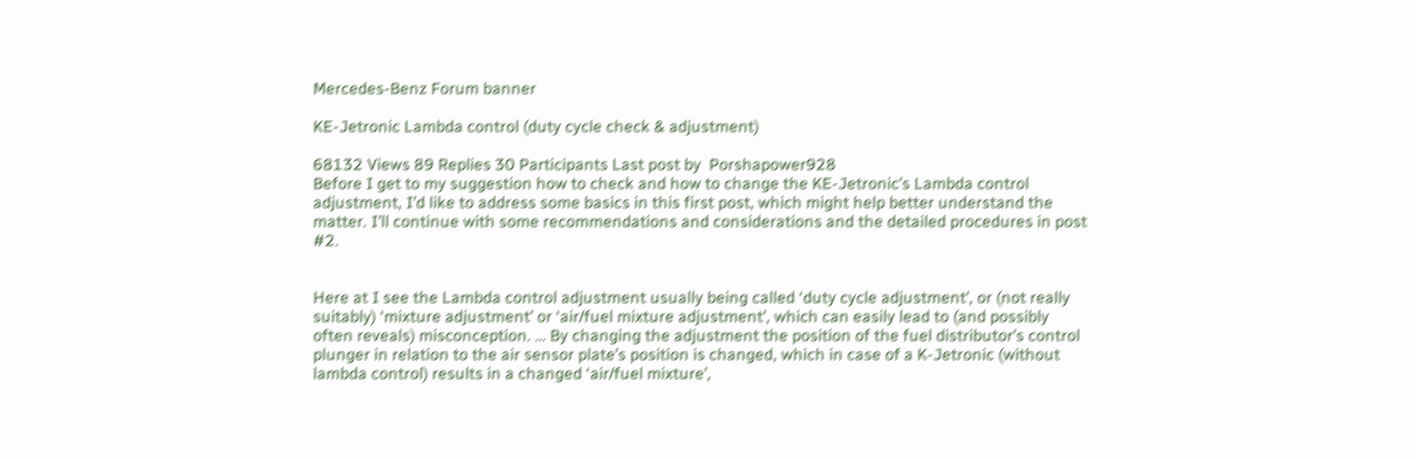Mercedes-Benz Forum banner

KE-Jetronic Lambda control (duty cycle check & adjustment)

68132 Views 89 Replies 30 Participants Last post by  Porshapower928
Before I get to my suggestion how to check and how to change the KE-Jetronic’s Lambda control adjustment, I’d like to address some basics in this first post, which might help better understand the matter. I’ll continue with some recommendations and considerations and the detailed procedures in post #2.


Here at I see the Lambda control adjustment usually being called ‘duty cycle adjustment’, or (not really suitably) ‘mixture adjustment’ or ‘air/fuel mixture adjustment’, which can easily lead to (and possibly often reveals) misconception. … By changing the adjustment the position of the fuel distributor’s control plunger in relation to the air sensor plate’s position is changed, which in case of a K-Jetronic (without lambda control) results in a changed ‘air/fuel mixture’,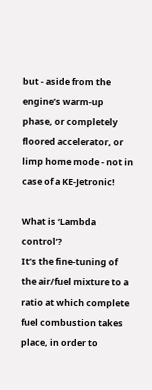but - aside from the engine’s warm-up phase, or completely floored accelerator, or limp home mode - not in case of a KE-Jetronic!

What is ‘Lambda control’?
It’s the fine-tuning of the air/fuel mixture to a ratio at which complete fuel combustion takes place, in order to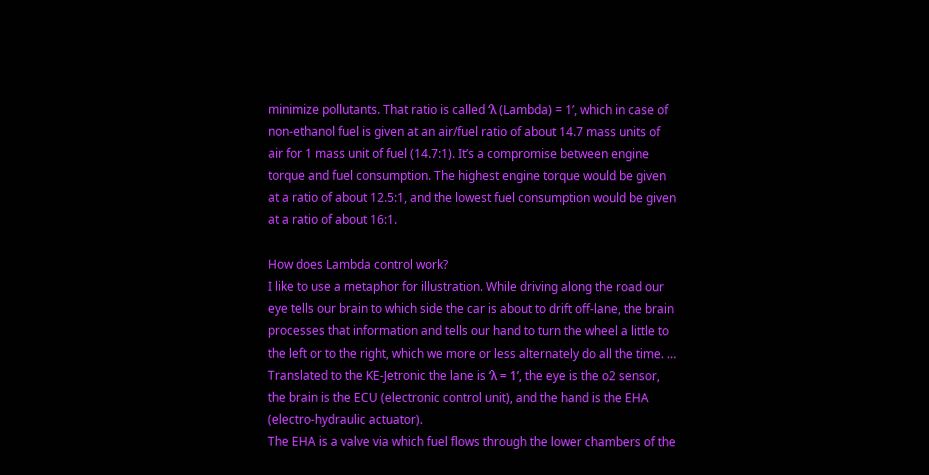minimize pollutants. That ratio is called ‘λ (Lambda) = 1’, which in case of non-ethanol fuel is given at an air/fuel ratio of about 14.7 mass units of air for 1 mass unit of fuel (14.7:1). It’s a compromise between engine torque and fuel consumption. The highest engine torque would be given at a ratio of about 12.5:1, and the lowest fuel consumption would be given at a ratio of about 16:1.

How does Lambda control work?
I like to use a metaphor for illustration. While driving along the road our eye tells our brain to which side the car is about to drift off-lane, the brain processes that information and tells our hand to turn the wheel a little to the left or to the right, which we more or less alternately do all the time. … Translated to the KE-Jetronic the lane is ‘λ = 1’, the eye is the o2 sensor, the brain is the ECU (electronic control unit), and the hand is the EHA (electro-hydraulic actuator).
The EHA is a valve via which fuel flows through the lower chambers of the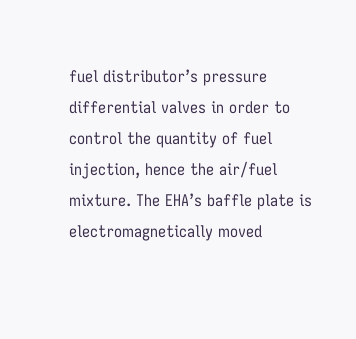fuel distributor’s pressure differential valves in order to control the quantity of fuel injection, hence the air/fuel mixture. The EHA’s baffle plate is electromagnetically moved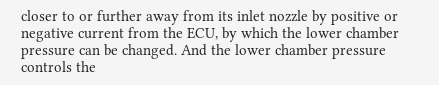closer to or further away from its inlet nozzle by positive or negative current from the ECU, by which the lower chamber pressure can be changed. And the lower chamber pressure controls the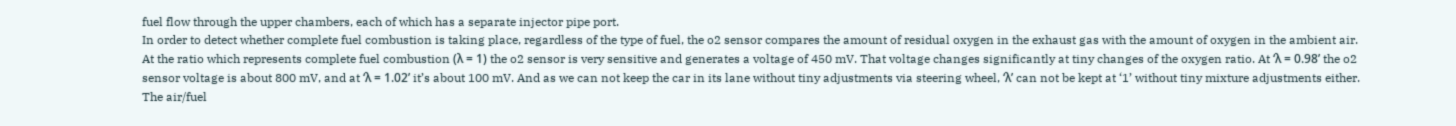fuel flow through the upper chambers, each of which has a separate injector pipe port.
In order to detect whether complete fuel combustion is taking place, regardless of the type of fuel, the o2 sensor compares the amount of residual oxygen in the exhaust gas with the amount of oxygen in the ambient air. At the ratio which represents complete fuel combustion (λ = 1) the o2 sensor is very sensitive and generates a voltage of 450 mV. That voltage changes significantly at tiny changes of the oxygen ratio. At ‘λ = 0.98’ the o2 sensor voltage is about 800 mV, and at ‘λ = 1.02’ it’s about 100 mV. And as we can not keep the car in its lane without tiny adjustments via steering wheel, ‘λ’ can not be kept at ‘1’ without tiny mixture adjustments either. The air/fuel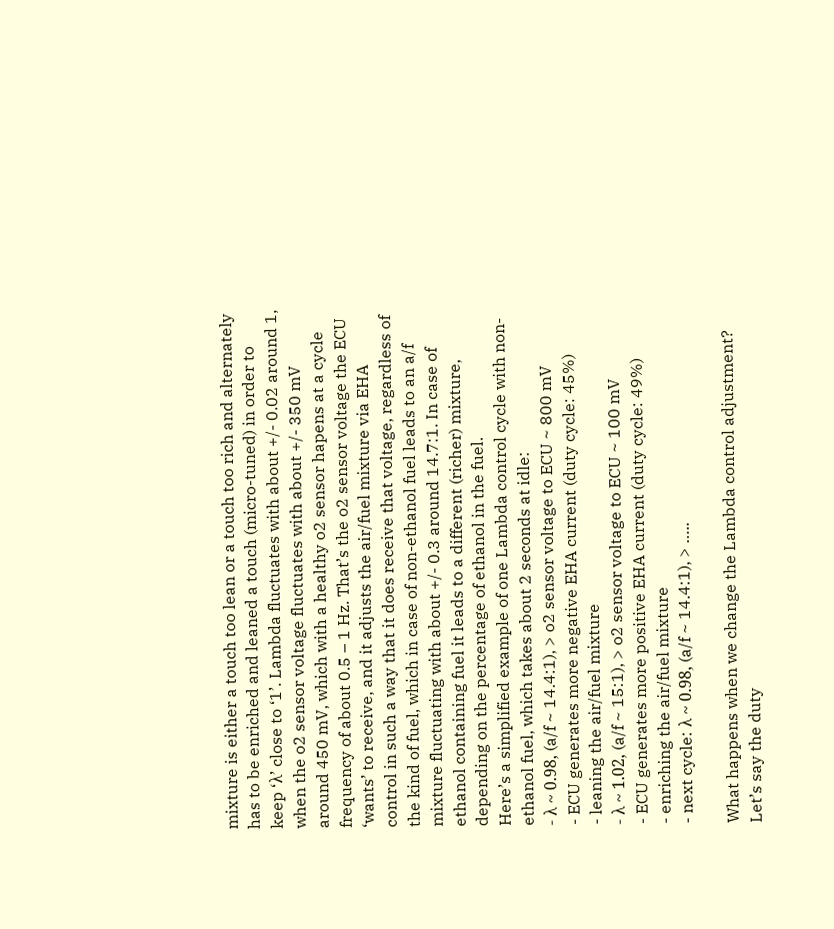mixture is either a touch too lean or a touch too rich and alternately has to be enriched and leaned a touch (micro-tuned) in order to keep ‘λ’ close to ‘1’. Lambda fluctuates with about +/- 0.02 around 1, when the o2 sensor voltage fluctuates with about +/- 350 mV around 450 mV, which with a healthy o2 sensor hapens at a cycle frequency of about 0.5 – 1 Hz. That’s the o2 sensor voltage the ECU ‘wants’ to receive, and it adjusts the air/fuel mixture via EHA control in such a way that it does receive that voltage, regardless of the kind of fuel, which in case of non-ethanol fuel leads to an a/f mixture fluctuating with about +/- 0.3 around 14.7:1. In case of ethanol containing fuel it leads to a different (richer) mixture, depending on the percentage of ethanol in the fuel.
Here’s a simplified example of one Lambda control cycle with non-ethanol fuel, which takes about 2 seconds at idle:
- λ ~ 0.98, (a/f ~ 14.4:1), > o2 sensor voltage to ECU ~ 800 mV
- ECU generates more negative EHA current (duty cycle: 45%)
- leaning the air/fuel mixture
- λ ~ 1.02, (a/f ~ 15:1), > o2 sensor voltage to ECU ~ 100 mV
- ECU generates more positive EHA current (duty cycle: 49%)
- enriching the air/fuel mixture
- next cycle: λ ~ 0.98, (a/f ~ 14.4:1), > …..

What happens when we change the Lambda control adjustment?
Let’s say the duty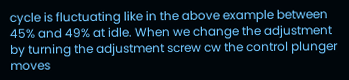cycle is fluctuating like in the above example between 45% and 49% at idle. When we change the adjustment by turning the adjustment screw cw the control plunger moves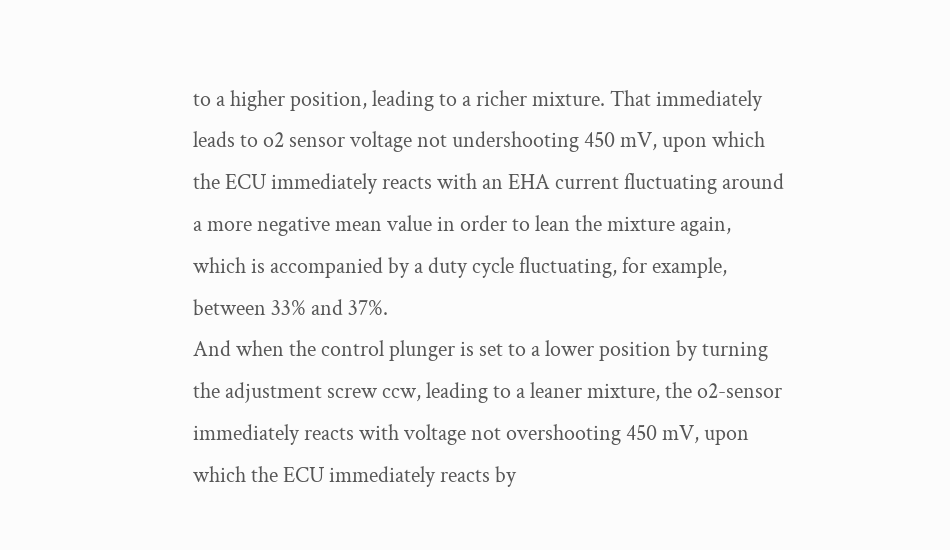to a higher position, leading to a richer mixture. That immediately leads to o2 sensor voltage not undershooting 450 mV, upon which the ECU immediately reacts with an EHA current fluctuating around a more negative mean value in order to lean the mixture again, which is accompanied by a duty cycle fluctuating, for example, between 33% and 37%.
And when the control plunger is set to a lower position by turning the adjustment screw ccw, leading to a leaner mixture, the o2-sensor immediately reacts with voltage not overshooting 450 mV, upon which the ECU immediately reacts by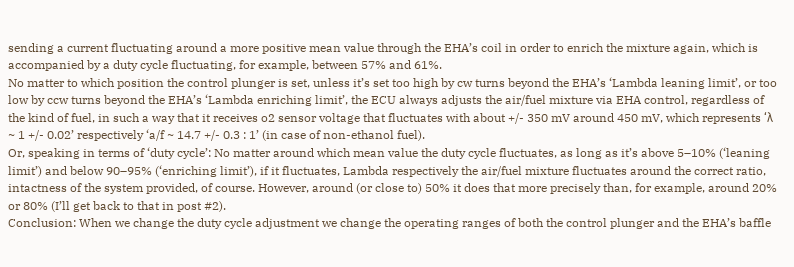sending a current fluctuating around a more positive mean value through the EHA’s coil in order to enrich the mixture again, which is accompanied by a duty cycle fluctuating, for example, between 57% and 61%.
No matter to which position the control plunger is set, unless it’s set too high by cw turns beyond the EHA’s ‘Lambda leaning limit’, or too low by ccw turns beyond the EHA’s ‘Lambda enriching limit’, the ECU always adjusts the air/fuel mixture via EHA control, regardless of the kind of fuel, in such a way that it receives o2 sensor voltage that fluctuates with about +/- 350 mV around 450 mV, which represents ‘λ ~ 1 +/- 0.02’ respectively ‘a/f ~ 14.7 +/- 0.3 : 1’ (in case of non-ethanol fuel).
Or, speaking in terms of ‘duty cycle’: No matter around which mean value the duty cycle fluctuates, as long as it’s above 5–10% (‘leaning limit’) and below 90–95% (‘enriching limit’), if it fluctuates, Lambda respectively the air/fuel mixture fluctuates around the correct ratio, intactness of the system provided, of course. However, around (or close to) 50% it does that more precisely than, for example, around 20% or 80% (I’ll get back to that in post #2).
Conclusion: When we change the duty cycle adjustment we change the operating ranges of both the control plunger and the EHA’s baffle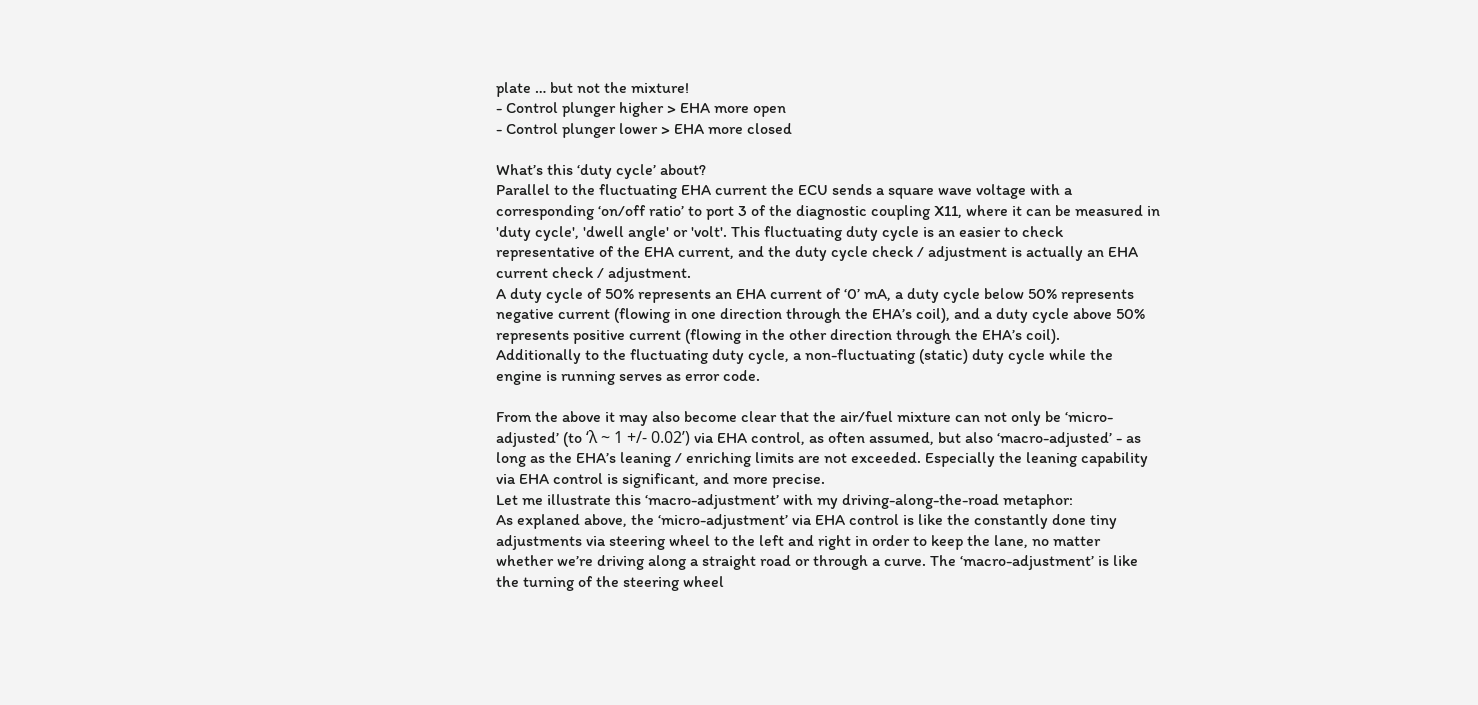plate … but not the mixture!
- Control plunger higher > EHA more open
- Control plunger lower > EHA more closed

What’s this ‘duty cycle’ about?
Parallel to the fluctuating EHA current the ECU sends a square wave voltage with a corresponding ‘on/off ratio’ to port 3 of the diagnostic coupling X11, where it can be measured in 'duty cycle', 'dwell angle' or 'volt'. This fluctuating duty cycle is an easier to check representative of the EHA current, and the duty cycle check / adjustment is actually an EHA current check / adjustment.
A duty cycle of 50% represents an EHA current of ‘0’ mA, a duty cycle below 50% represents negative current (flowing in one direction through the EHA’s coil), and a duty cycle above 50% represents positive current (flowing in the other direction through the EHA’s coil).
Additionally to the fluctuating duty cycle, a non-fluctuating (static) duty cycle while the engine is running serves as error code.

From the above it may also become clear that the air/fuel mixture can not only be ‘micro-adjusted’ (to ‘λ ~ 1 +/- 0.02’) via EHA control, as often assumed, but also ‘macro-adjusted’ - as long as the EHA’s leaning / enriching limits are not exceeded. Especially the leaning capability via EHA control is significant, and more precise.
Let me illustrate this ‘macro-adjustment’ with my driving-along-the-road metaphor:
As explaned above, the ‘micro-adjustment’ via EHA control is like the constantly done tiny adjustments via steering wheel to the left and right in order to keep the lane, no matter whether we’re driving along a straight road or through a curve. The ‘macro-adjustment’ is like the turning of the steering wheel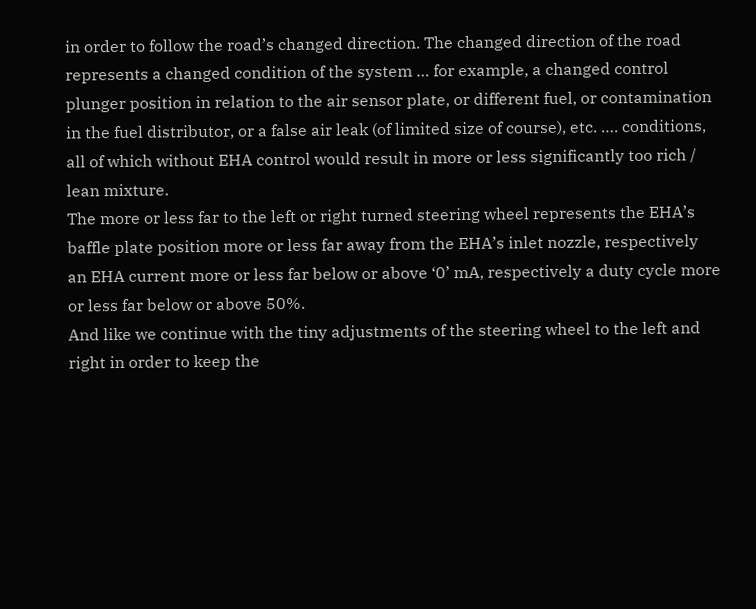in order to follow the road’s changed direction. The changed direction of the road represents a changed condition of the system … for example, a changed control plunger position in relation to the air sensor plate, or different fuel, or contamination in the fuel distributor, or a false air leak (of limited size of course), etc. …. conditions, all of which without EHA control would result in more or less significantly too rich / lean mixture.
The more or less far to the left or right turned steering wheel represents the EHA’s baffle plate position more or less far away from the EHA’s inlet nozzle, respectively an EHA current more or less far below or above ‘0’ mA, respectively a duty cycle more or less far below or above 50%.
And like we continue with the tiny adjustments of the steering wheel to the left and right in order to keep the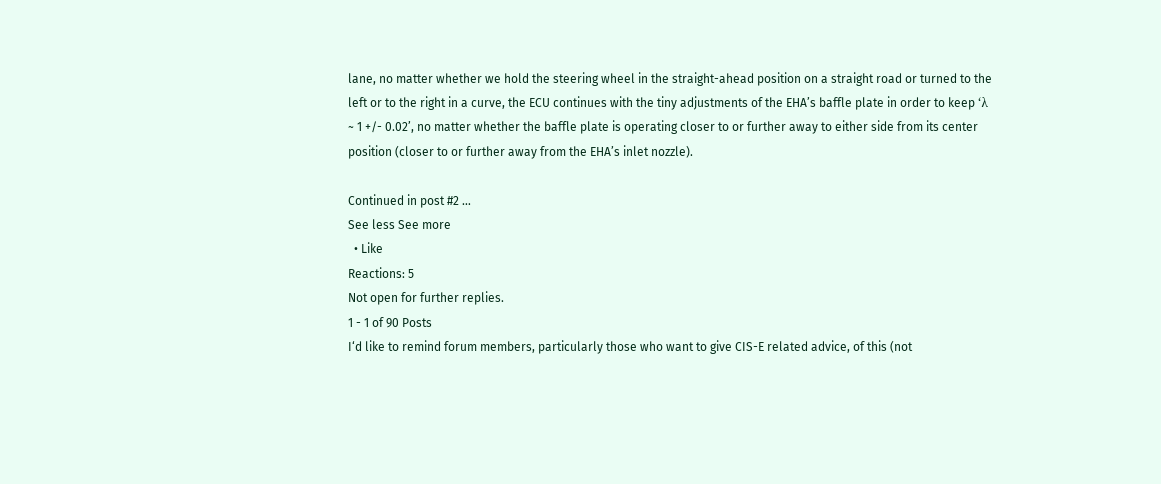lane, no matter whether we hold the steering wheel in the straight-ahead position on a straight road or turned to the left or to the right in a curve, the ECU continues with the tiny adjustments of the EHA’s baffle plate in order to keep ‘λ ~ 1 +/- 0.02’, no matter whether the baffle plate is operating closer to or further away to either side from its center position (closer to or further away from the EHA’s inlet nozzle).

Continued in post #2 …
See less See more
  • Like
Reactions: 5
Not open for further replies.
1 - 1 of 90 Posts
I‘d like to remind forum members, particularly those who want to give CIS-E related advice, of this (not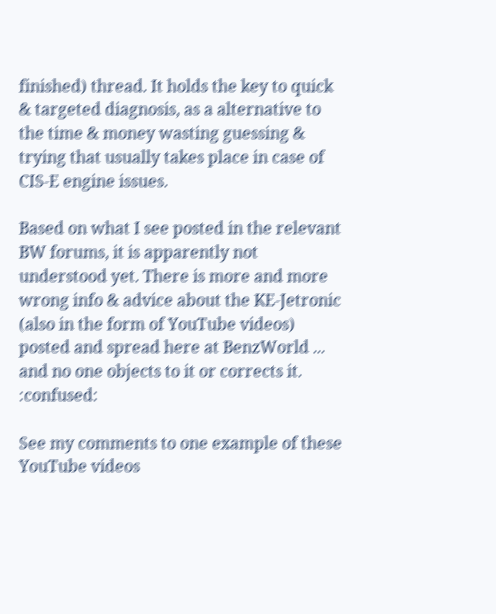finished) thread. It holds the key to quick & targeted diagnosis, as a alternative to the time & money wasting guessing & trying that usually takes place in case of CIS-E engine issues.

Based on what I see posted in the relevant BW forums, it is apparently not understood yet. There is more and more wrong info & advice about the KE-Jetronic (also in the form of YouTube videos) posted and spread here at BenzWorld ... and no one objects to it or corrects it. :confused:

See my comments to one example of these YouTube videos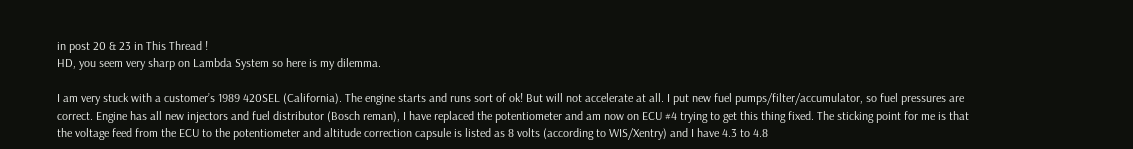in post 20 & 23 in This Thread !
HD, you seem very sharp on Lambda System so here is my dilemma.

I am very stuck with a customer’s 1989 420SEL (California). The engine starts and runs sort of ok! But will not accelerate at all. I put new fuel pumps/filter/accumulator, so fuel pressures are correct. Engine has all new injectors and fuel distributor (Bosch reman), I have replaced the potentiometer and am now on ECU #4 trying to get this thing fixed. The sticking point for me is that the voltage feed from the ECU to the potentiometer and altitude correction capsule is listed as 8 volts (according to WIS/Xentry) and I have 4.3 to 4.8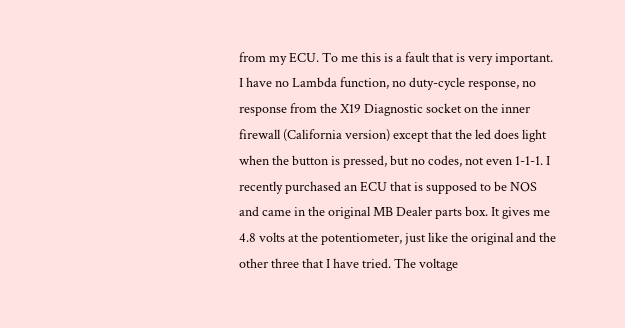from my ECU. To me this is a fault that is very important. I have no Lambda function, no duty-cycle response, no response from the X19 Diagnostic socket on the inner firewall (California version) except that the led does light when the button is pressed, but no codes, not even 1-1-1. I recently purchased an ECU that is supposed to be NOS and came in the original MB Dealer parts box. It gives me 4.8 volts at the potentiometer, just like the original and the other three that I have tried. The voltage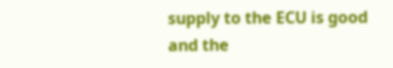supply to the ECU is good and the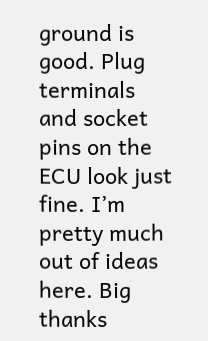ground is good. Plug terminals and socket pins on the ECU look just fine. I’m pretty much out of ideas here. Big thanks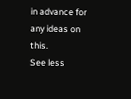in advance for any ideas on this.
See less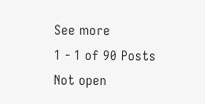See more
1 - 1 of 90 Posts
Not open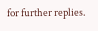for further replies.